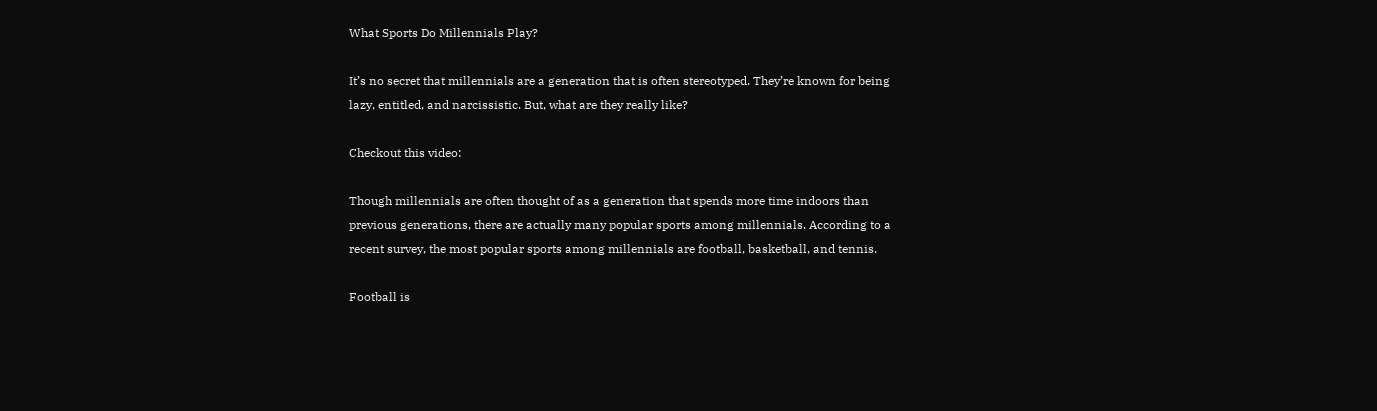What Sports Do Millennials Play?

It’s no secret that millennials are a generation that is often stereotyped. They’re known for being lazy, entitled, and narcissistic. But, what are they really like?

Checkout this video:

Though millennials are often thought of as a generation that spends more time indoors than previous generations, there are actually many popular sports among millennials. According to a recent survey, the most popular sports among millennials are football, basketball, and tennis.

Football is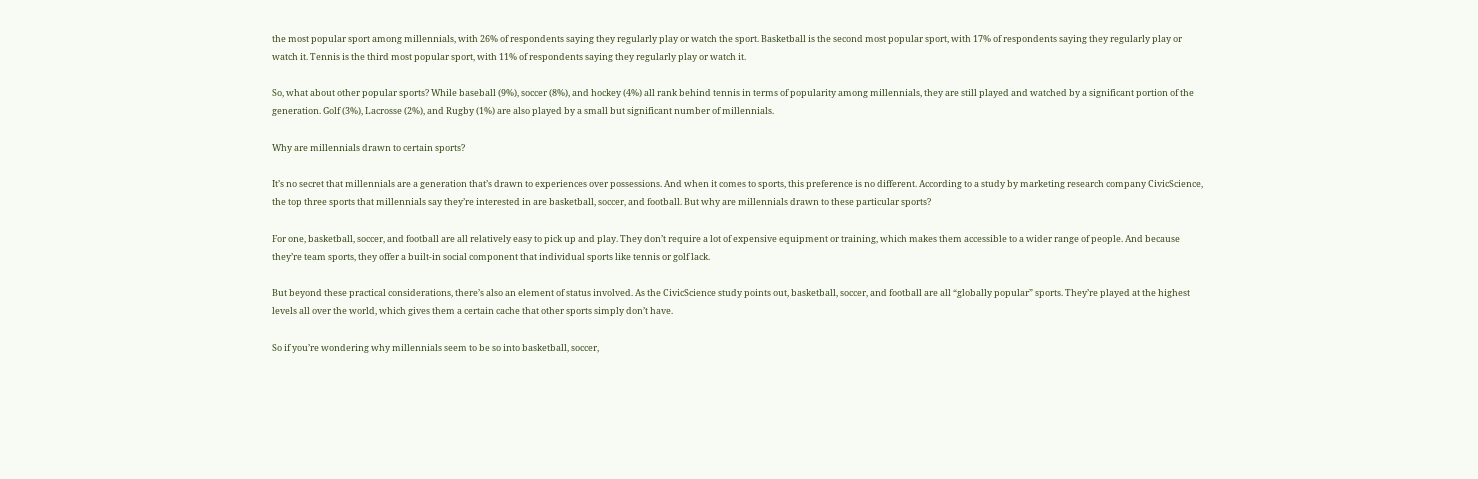the most popular sport among millennials, with 26% of respondents saying they regularly play or watch the sport. Basketball is the second most popular sport, with 17% of respondents saying they regularly play or watch it. Tennis is the third most popular sport, with 11% of respondents saying they regularly play or watch it.

So, what about other popular sports? While baseball (9%), soccer (8%), and hockey (4%) all rank behind tennis in terms of popularity among millennials, they are still played and watched by a significant portion of the generation. Golf (3%), Lacrosse (2%), and Rugby (1%) are also played by a small but significant number of millennials.

Why are millennials drawn to certain sports?

It’s no secret that millennials are a generation that’s drawn to experiences over possessions. And when it comes to sports, this preference is no different. According to a study by marketing research company CivicScience, the top three sports that millennials say they’re interested in are basketball, soccer, and football. But why are millennials drawn to these particular sports?

For one, basketball, soccer, and football are all relatively easy to pick up and play. They don’t require a lot of expensive equipment or training, which makes them accessible to a wider range of people. And because they’re team sports, they offer a built-in social component that individual sports like tennis or golf lack.

But beyond these practical considerations, there’s also an element of status involved. As the CivicScience study points out, basketball, soccer, and football are all “globally popular” sports. They’re played at the highest levels all over the world, which gives them a certain cache that other sports simply don’t have.

So if you’re wondering why millennials seem to be so into basketball, soccer,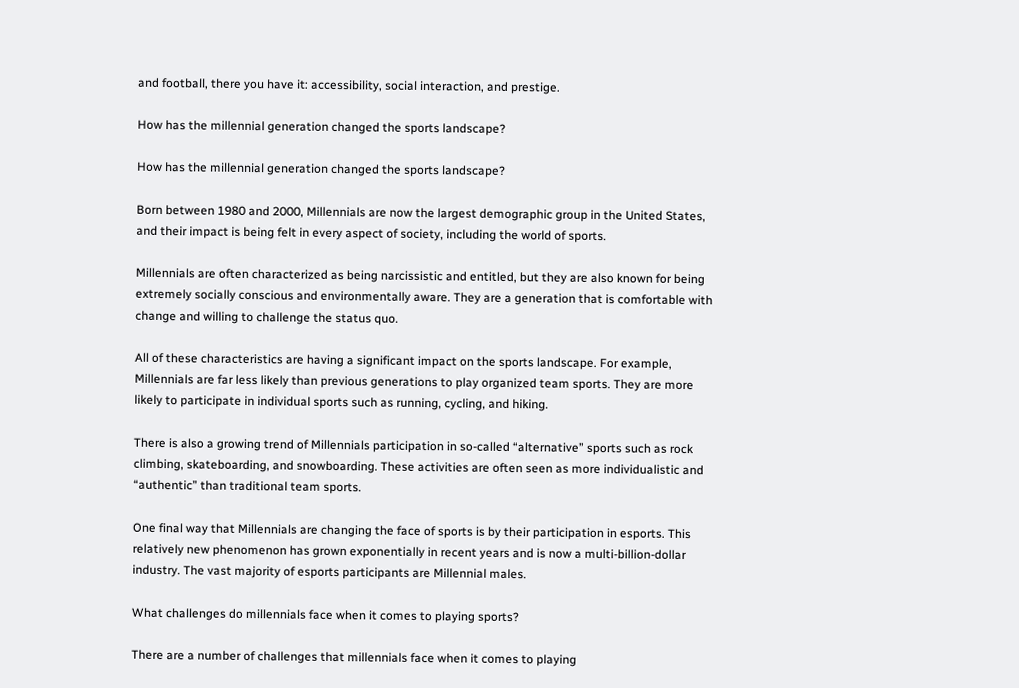and football, there you have it: accessibility, social interaction, and prestige.

How has the millennial generation changed the sports landscape?

How has the millennial generation changed the sports landscape?

Born between 1980 and 2000, Millennials are now the largest demographic group in the United States, and their impact is being felt in every aspect of society, including the world of sports.

Millennials are often characterized as being narcissistic and entitled, but they are also known for being extremely socially conscious and environmentally aware. They are a generation that is comfortable with change and willing to challenge the status quo.

All of these characteristics are having a significant impact on the sports landscape. For example, Millennials are far less likely than previous generations to play organized team sports. They are more likely to participate in individual sports such as running, cycling, and hiking.

There is also a growing trend of Millennials participation in so-called “alternative” sports such as rock climbing, skateboarding, and snowboarding. These activities are often seen as more individualistic and “authentic” than traditional team sports.

One final way that Millennials are changing the face of sports is by their participation in esports. This relatively new phenomenon has grown exponentially in recent years and is now a multi-billion-dollar industry. The vast majority of esports participants are Millennial males.

What challenges do millennials face when it comes to playing sports?

There are a number of challenges that millennials face when it comes to playing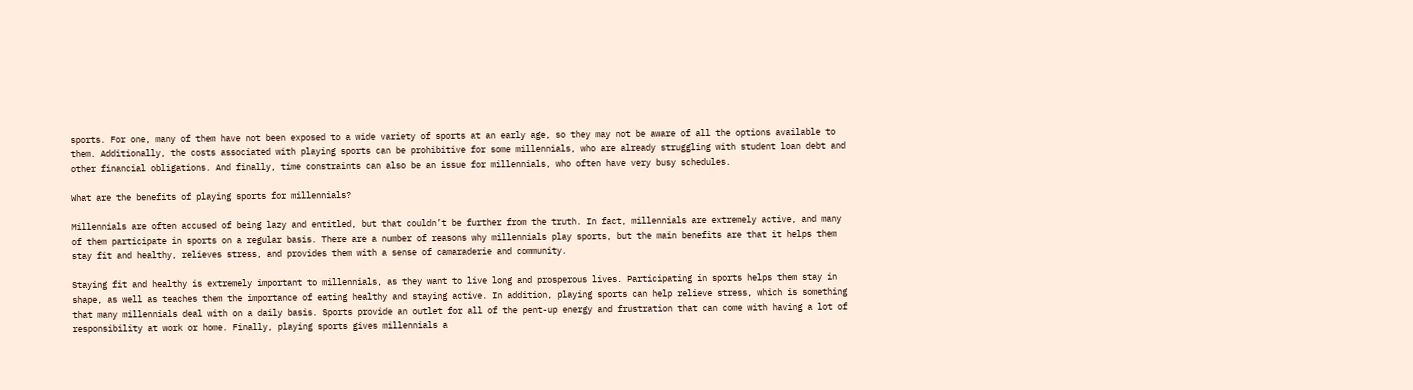sports. For one, many of them have not been exposed to a wide variety of sports at an early age, so they may not be aware of all the options available to them. Additionally, the costs associated with playing sports can be prohibitive for some millennials, who are already struggling with student loan debt and other financial obligations. And finally, time constraints can also be an issue for millennials, who often have very busy schedules.

What are the benefits of playing sports for millennials?

Millennials are often accused of being lazy and entitled, but that couldn’t be further from the truth. In fact, millennials are extremely active, and many of them participate in sports on a regular basis. There are a number of reasons why millennials play sports, but the main benefits are that it helps them stay fit and healthy, relieves stress, and provides them with a sense of camaraderie and community.

Staying fit and healthy is extremely important to millennials, as they want to live long and prosperous lives. Participating in sports helps them stay in shape, as well as teaches them the importance of eating healthy and staying active. In addition, playing sports can help relieve stress, which is something that many millennials deal with on a daily basis. Sports provide an outlet for all of the pent-up energy and frustration that can come with having a lot of responsibility at work or home. Finally, playing sports gives millennials a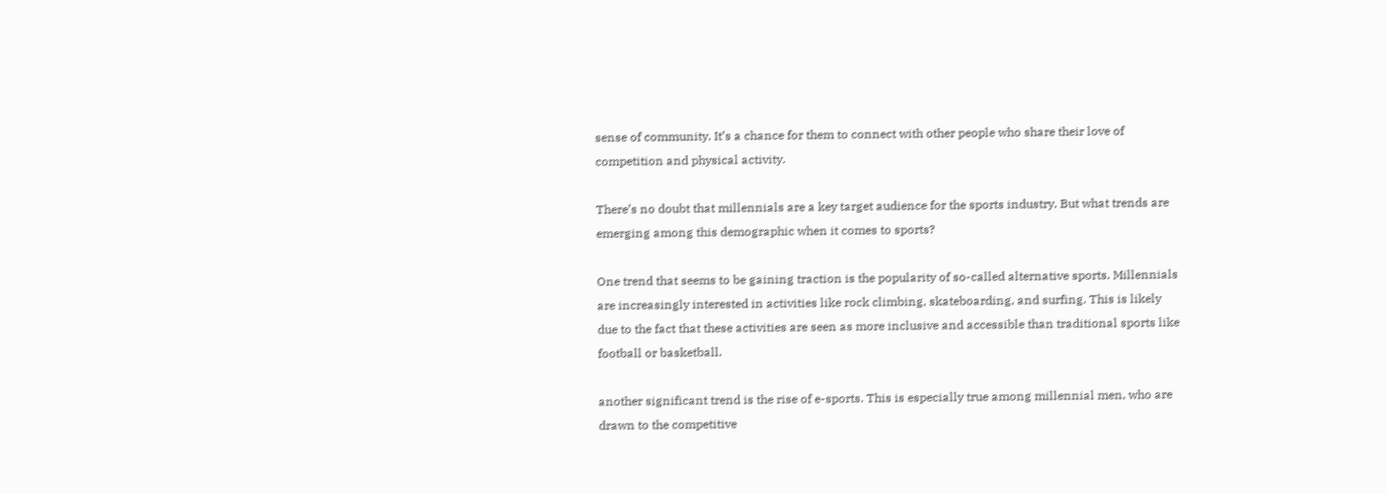sense of community. It’s a chance for them to connect with other people who share their love of competition and physical activity.

There’s no doubt that millennials are a key target audience for the sports industry. But what trends are emerging among this demographic when it comes to sports?

One trend that seems to be gaining traction is the popularity of so-called alternative sports. Millennials are increasingly interested in activities like rock climbing, skateboarding, and surfing. This is likely due to the fact that these activities are seen as more inclusive and accessible than traditional sports like football or basketball.

another significant trend is the rise of e-sports. This is especially true among millennial men, who are drawn to the competitive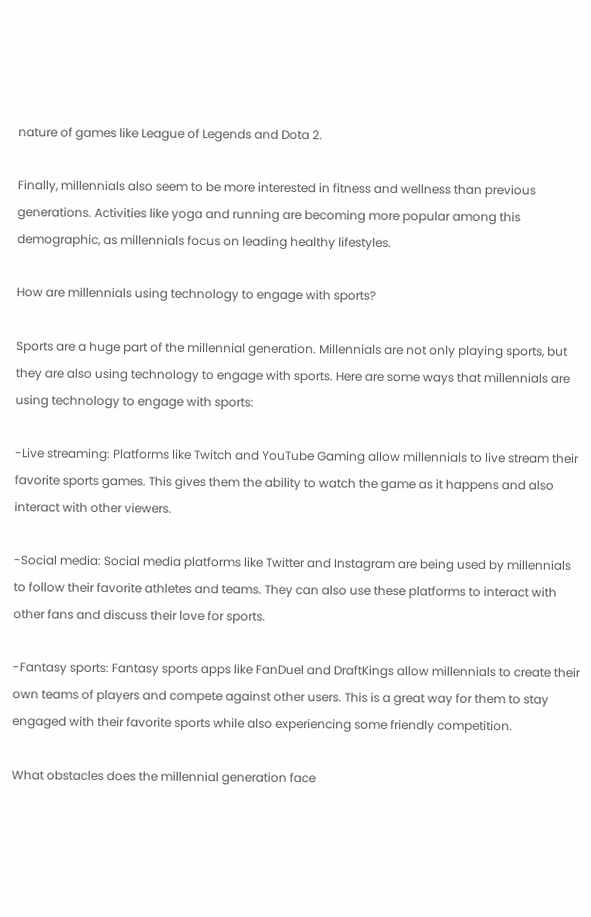nature of games like League of Legends and Dota 2.

Finally, millennials also seem to be more interested in fitness and wellness than previous generations. Activities like yoga and running are becoming more popular among this demographic, as millennials focus on leading healthy lifestyles.

How are millennials using technology to engage with sports?

Sports are a huge part of the millennial generation. Millennials are not only playing sports, but they are also using technology to engage with sports. Here are some ways that millennials are using technology to engage with sports:

-Live streaming: Platforms like Twitch and YouTube Gaming allow millennials to live stream their favorite sports games. This gives them the ability to watch the game as it happens and also interact with other viewers.

-Social media: Social media platforms like Twitter and Instagram are being used by millennials to follow their favorite athletes and teams. They can also use these platforms to interact with other fans and discuss their love for sports.

-Fantasy sports: Fantasy sports apps like FanDuel and DraftKings allow millennials to create their own teams of players and compete against other users. This is a great way for them to stay engaged with their favorite sports while also experiencing some friendly competition.

What obstacles does the millennial generation face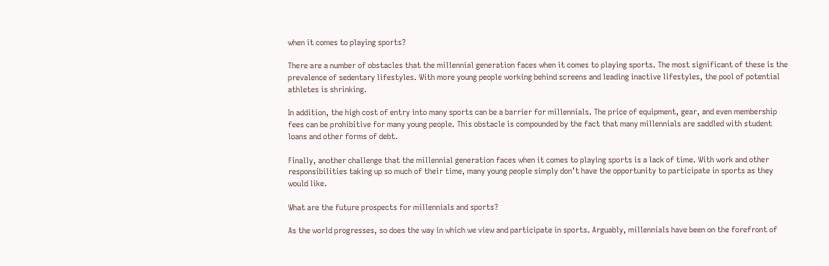when it comes to playing sports?

There are a number of obstacles that the millennial generation faces when it comes to playing sports. The most significant of these is the prevalence of sedentary lifestyles. With more young people working behind screens and leading inactive lifestyles, the pool of potential athletes is shrinking.

In addition, the high cost of entry into many sports can be a barrier for millennials. The price of equipment, gear, and even membership fees can be prohibitive for many young people. This obstacle is compounded by the fact that many millennials are saddled with student loans and other forms of debt.

Finally, another challenge that the millennial generation faces when it comes to playing sports is a lack of time. With work and other responsibilities taking up so much of their time, many young people simply don’t have the opportunity to participate in sports as they would like.

What are the future prospects for millennials and sports?

As the world progresses, so does the way in which we view and participate in sports. Arguably, millennials have been on the forefront of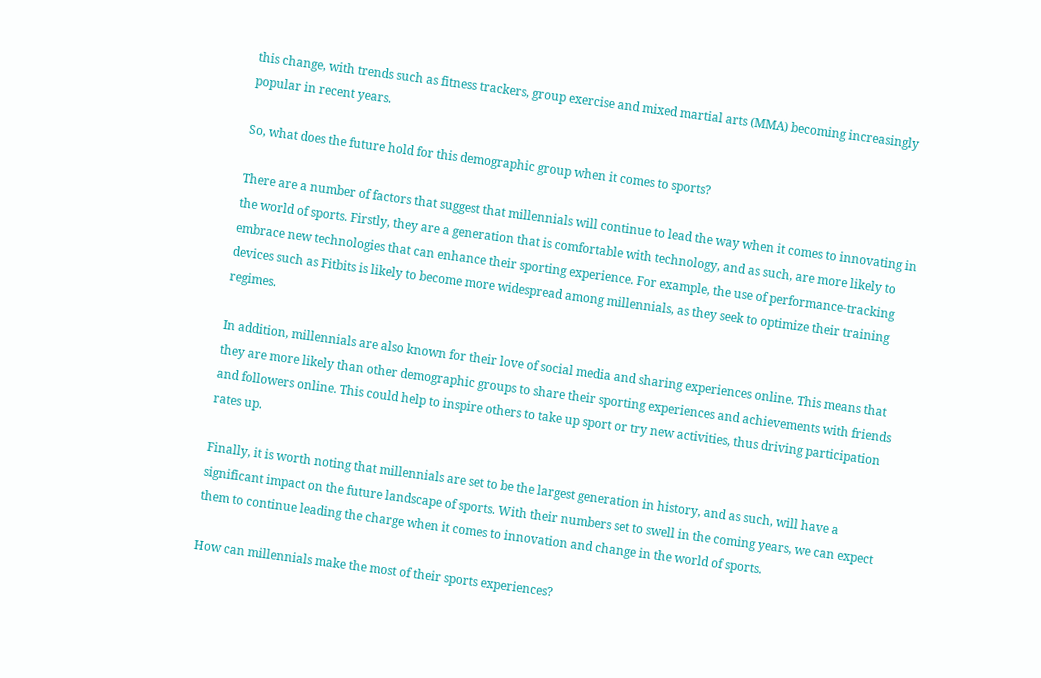this change, with trends such as fitness trackers, group exercise and mixed martial arts (MMA) becoming increasingly popular in recent years.

So, what does the future hold for this demographic group when it comes to sports?

There are a number of factors that suggest that millennials will continue to lead the way when it comes to innovating in the world of sports. Firstly, they are a generation that is comfortable with technology, and as such, are more likely to embrace new technologies that can enhance their sporting experience. For example, the use of performance-tracking devices such as Fitbits is likely to become more widespread among millennials, as they seek to optimize their training regimes.

In addition, millennials are also known for their love of social media and sharing experiences online. This means that they are more likely than other demographic groups to share their sporting experiences and achievements with friends and followers online. This could help to inspire others to take up sport or try new activities, thus driving participation rates up.

Finally, it is worth noting that millennials are set to be the largest generation in history, and as such, will have a significant impact on the future landscape of sports. With their numbers set to swell in the coming years, we can expect them to continue leading the charge when it comes to innovation and change in the world of sports.

How can millennials make the most of their sports experiences?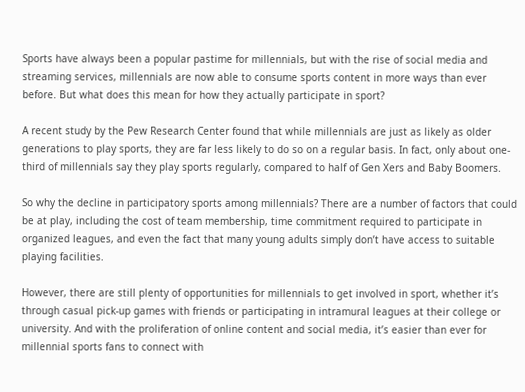Sports have always been a popular pastime for millennials, but with the rise of social media and streaming services, millennials are now able to consume sports content in more ways than ever before. But what does this mean for how they actually participate in sport?

A recent study by the Pew Research Center found that while millennials are just as likely as older generations to play sports, they are far less likely to do so on a regular basis. In fact, only about one-third of millennials say they play sports regularly, compared to half of Gen Xers and Baby Boomers.

So why the decline in participatory sports among millennials? There are a number of factors that could be at play, including the cost of team membership, time commitment required to participate in organized leagues, and even the fact that many young adults simply don’t have access to suitable playing facilities.

However, there are still plenty of opportunities for millennials to get involved in sport, whether it’s through casual pick-up games with friends or participating in intramural leagues at their college or university. And with the proliferation of online content and social media, it’s easier than ever for millennial sports fans to connect with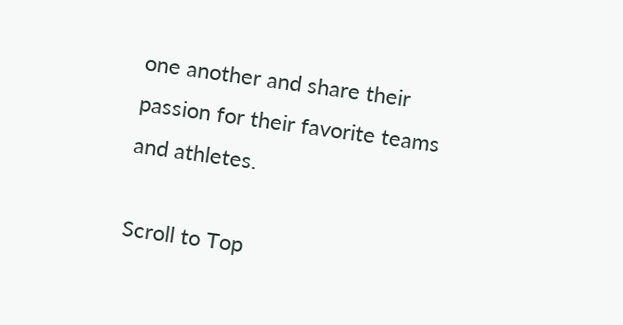one another and share their passion for their favorite teams and athletes.

Scroll to Top